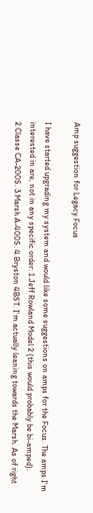Amp suggestion for Legacy Focus

I have started upgrading my system and would like some suggestions on amps for the Focus. The amps I'm interested in are, not in any specific order: 1.Jeff Rowland Model 2 (this would probably be bi-amped). 2.Classe CA-200S. 3.Marsh A-400S. 4.Bryston 4BST. I'm actually leaning towards the Marsh. As of right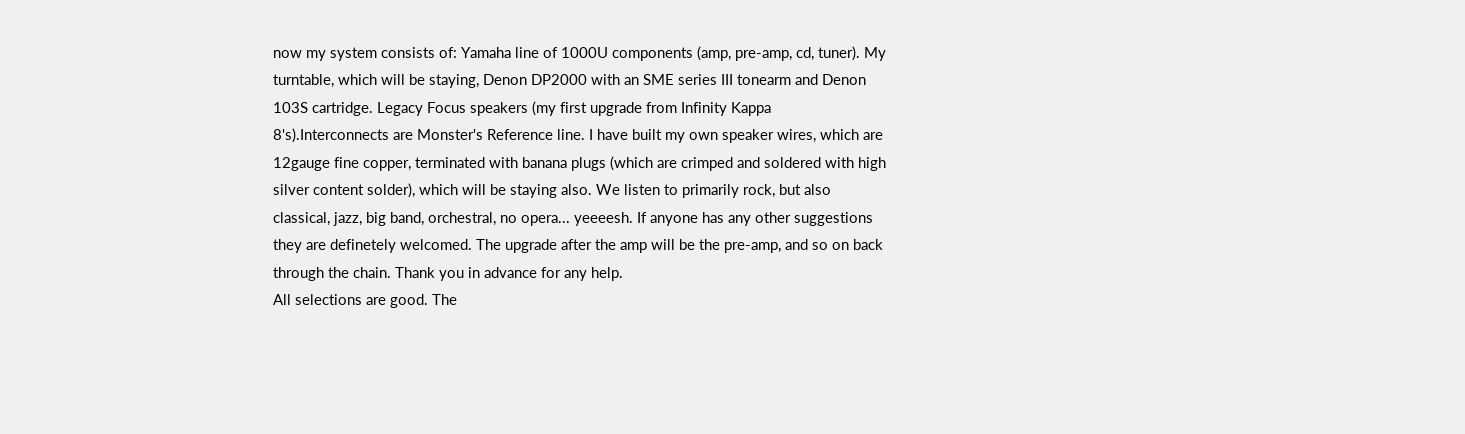now my system consists of: Yamaha line of 1000U components (amp, pre-amp, cd, tuner). My turntable, which will be staying, Denon DP2000 with an SME series III tonearm and Denon 103S cartridge. Legacy Focus speakers (my first upgrade from Infinity Kappa 8's).Interconnects are Monster's Reference line. I have built my own speaker wires, which are 12gauge fine copper, terminated with banana plugs (which are crimped and soldered with high silver content solder), which will be staying also. We listen to primarily rock, but also classical, jazz, big band, orchestral, no opera... yeeeesh. If anyone has any other suggestions they are definetely welcomed. The upgrade after the amp will be the pre-amp, and so on back through the chain. Thank you in advance for any help.
All selections are good. The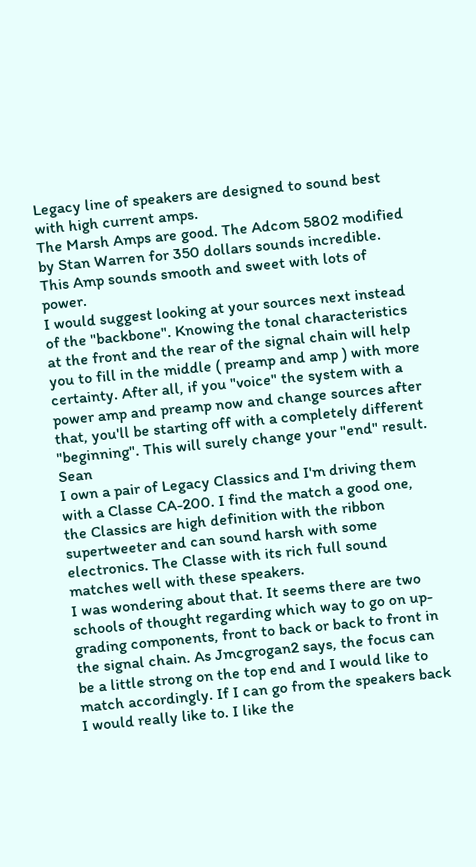Legacy line of speakers are designed to sound best with high current amps.
The Marsh Amps are good. The Adcom 5802 modified by Stan Warren for 350 dollars sounds incredible. This Amp sounds smooth and sweet with lots of power.
I would suggest looking at your sources next instead of the "backbone". Knowing the tonal characteristics at the front and the rear of the signal chain will help you to fill in the middle ( preamp and amp ) with more certainty. After all, if you "voice" the system with a power amp and preamp now and change sources after that, you'll be starting off with a completely different "beginning". This will surely change your "end" result. Sean
I own a pair of Legacy Classics and I'm driving them with a Classe CA-200. I find the match a good one, the Classics are high definition with the ribbon supertweeter and can sound harsh with some electronics. The Classe with its rich full sound matches well with these speakers.
I was wondering about that. It seems there are two schools of thought regarding which way to go on up-grading components, front to back or back to front in the signal chain. As Jmcgrogan2 says, the focus can be a little strong on the top end and I would like to match accordingly. If I can go from the speakers back I would really like to. I like the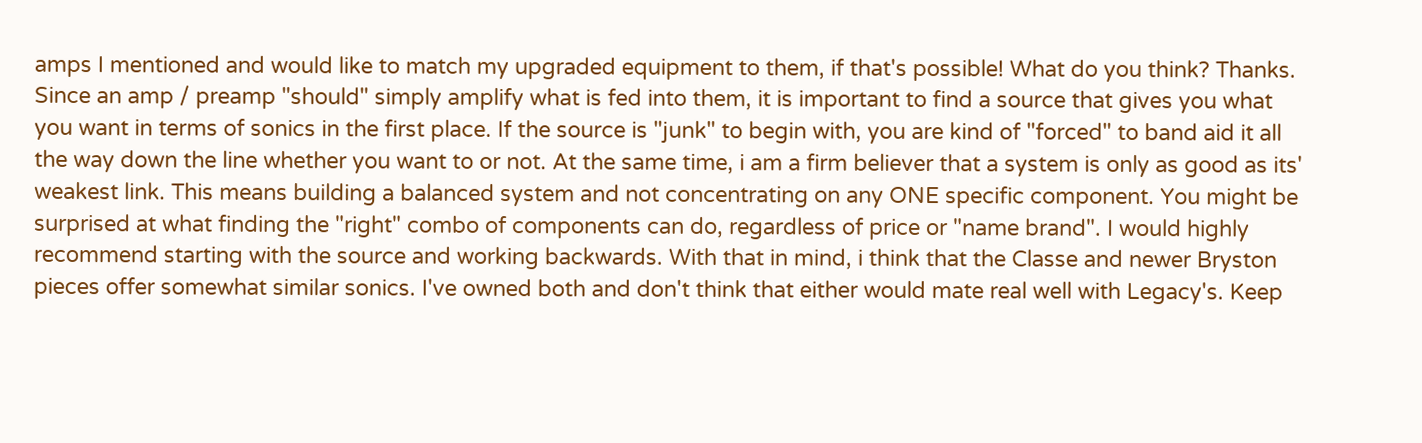amps I mentioned and would like to match my upgraded equipment to them, if that's possible! What do you think? Thanks.
Since an amp / preamp "should" simply amplify what is fed into them, it is important to find a source that gives you what you want in terms of sonics in the first place. If the source is "junk" to begin with, you are kind of "forced" to band aid it all the way down the line whether you want to or not. At the same time, i am a firm believer that a system is only as good as its' weakest link. This means building a balanced system and not concentrating on any ONE specific component. You might be surprised at what finding the "right" combo of components can do, regardless of price or "name brand". I would highly recommend starting with the source and working backwards. With that in mind, i think that the Classe and newer Bryston pieces offer somewhat similar sonics. I've owned both and don't think that either would mate real well with Legacy's. Keep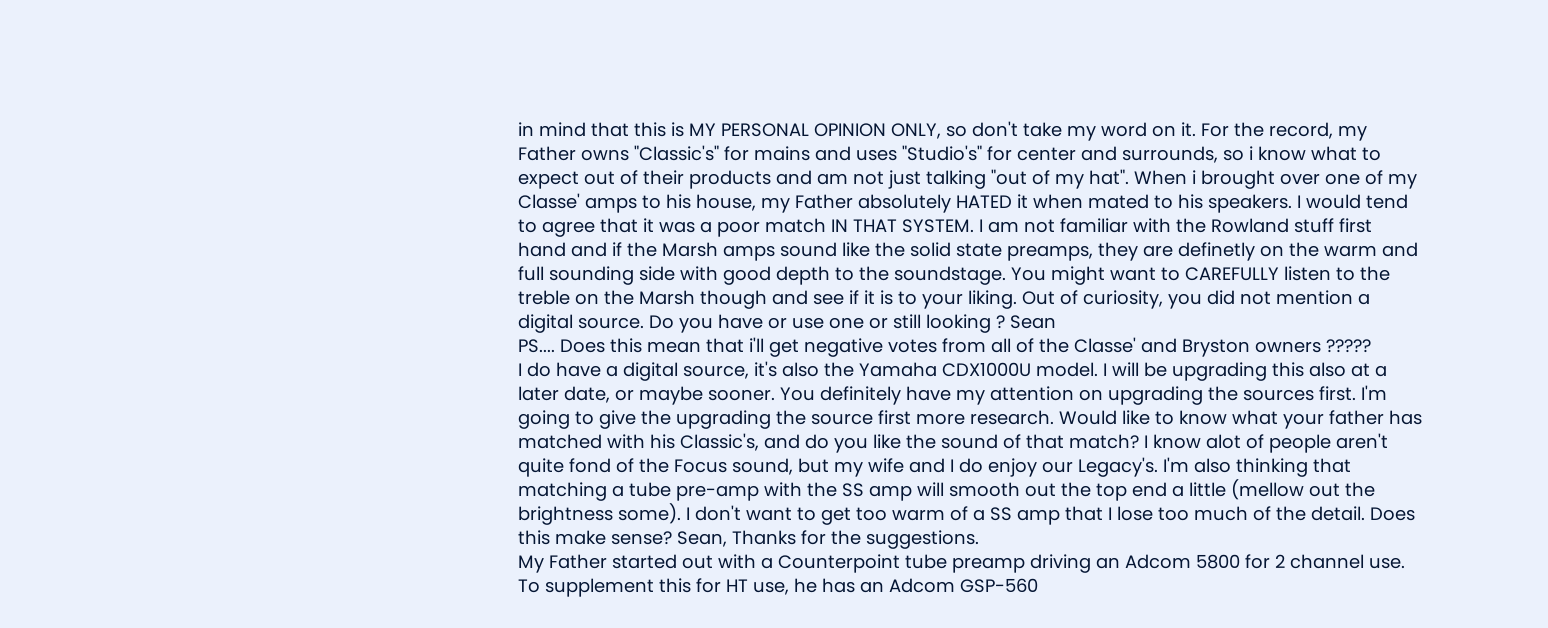in mind that this is MY PERSONAL OPINION ONLY, so don't take my word on it. For the record, my Father owns "Classic's" for mains and uses "Studio's" for center and surrounds, so i know what to expect out of their products and am not just talking "out of my hat". When i brought over one of my Classe' amps to his house, my Father absolutely HATED it when mated to his speakers. I would tend to agree that it was a poor match IN THAT SYSTEM. I am not familiar with the Rowland stuff first hand and if the Marsh amps sound like the solid state preamps, they are definetly on the warm and full sounding side with good depth to the soundstage. You might want to CAREFULLY listen to the treble on the Marsh though and see if it is to your liking. Out of curiosity, you did not mention a digital source. Do you have or use one or still looking ? Sean
PS.... Does this mean that i'll get negative votes from all of the Classe' and Bryston owners ?????
I do have a digital source, it's also the Yamaha CDX1000U model. I will be upgrading this also at a later date, or maybe sooner. You definitely have my attention on upgrading the sources first. I'm going to give the upgrading the source first more research. Would like to know what your father has matched with his Classic's, and do you like the sound of that match? I know alot of people aren't quite fond of the Focus sound, but my wife and I do enjoy our Legacy's. I'm also thinking that matching a tube pre-amp with the SS amp will smooth out the top end a little (mellow out the brightness some). I don't want to get too warm of a SS amp that I lose too much of the detail. Does this make sense? Sean, Thanks for the suggestions.
My Father started out with a Counterpoint tube preamp driving an Adcom 5800 for 2 channel use. To supplement this for HT use, he has an Adcom GSP-560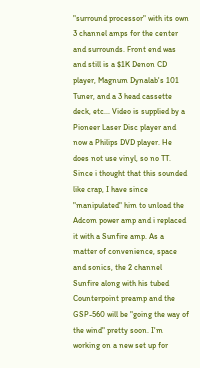"surround processor" with its own 3 channel amps for the center and surrounds. Front end was and still is a $1K Denon CD player, Magnum Dynalab's 101 Tuner, and a 3 head cassette deck, etc... Video is supplied by a Pioneer Laser Disc player and now a Philips DVD player. He does not use vinyl, so no TT. Since i thought that this sounded like crap, I have since "manipulated" him to unload the Adcom power amp and i replaced it with a Sunfire amp. As a matter of convenience, space and sonics, the 2 channel Sunfire along with his tubed Counterpoint preamp and the GSP-560 will be "going the way of the wind" pretty soon. I'm working on a new set up for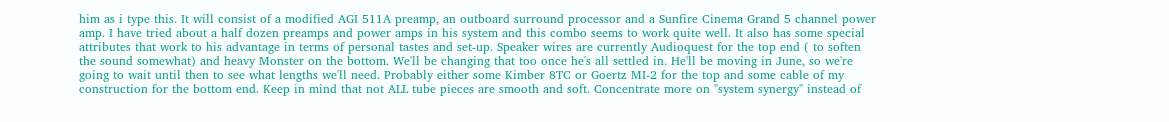him as i type this. It will consist of a modified AGI 511A preamp, an outboard surround processor and a Sunfire Cinema Grand 5 channel power amp. I have tried about a half dozen preamps and power amps in his system and this combo seems to work quite well. It also has some special attributes that work to his advantage in terms of personal tastes and set-up. Speaker wires are currently Audioquest for the top end ( to soften the sound somewhat) and heavy Monster on the bottom. We'll be changing that too once he's all settled in. He'll be moving in June, so we're going to wait until then to see what lengths we'll need. Probably either some Kimber 8TC or Goertz MI-2 for the top and some cable of my construction for the bottom end. Keep in mind that not ALL tube pieces are smooth and soft. Concentrate more on "system synergy" instead of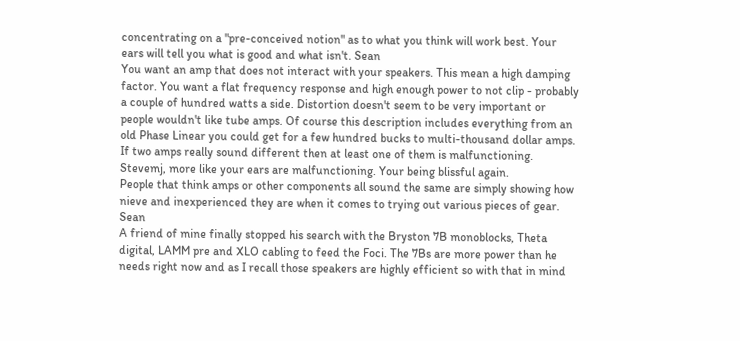concentrating on a "pre-conceived notion" as to what you think will work best. Your ears will tell you what is good and what isn't. Sean
You want an amp that does not interact with your speakers. This mean a high damping factor. You want a flat frequency response and high enough power to not clip - probably a couple of hundred watts a side. Distortion doesn't seem to be very important or people wouldn't like tube amps. Of course this description includes everything from an old Phase Linear you could get for a few hundred bucks to multi-thousand dollar amps. If two amps really sound different then at least one of them is malfunctioning.
Stevemj, more like your ears are malfunctioning. Your being blissful again.
People that think amps or other components all sound the same are simply showing how nieve and inexperienced they are when it comes to trying out various pieces of gear. Sean
A friend of mine finally stopped his search with the Bryston 7B monoblocks, Theta digital, LAMM pre and XLO cabling to feed the Foci. The 7Bs are more power than he needs right now and as I recall those speakers are highly efficient so with that in mind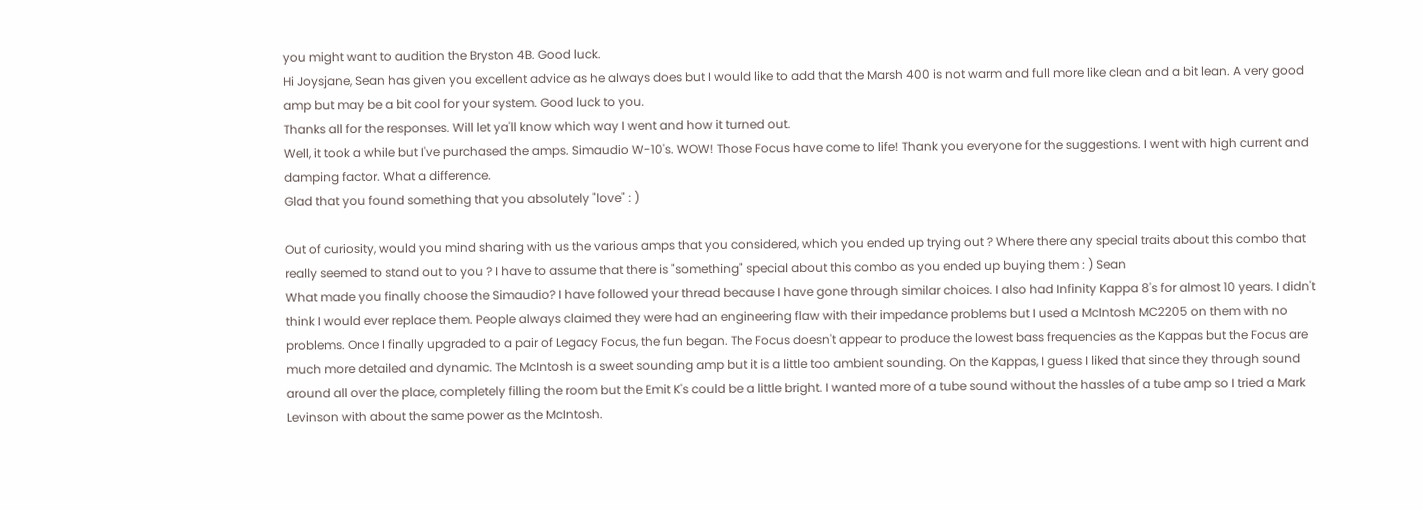you might want to audition the Bryston 4B. Good luck.
Hi Joysjane, Sean has given you excellent advice as he always does but I would like to add that the Marsh 400 is not warm and full more like clean and a bit lean. A very good amp but may be a bit cool for your system. Good luck to you.
Thanks all for the responses. Will let ya'll know which way I went and how it turned out.
Well, it took a while but I've purchased the amps. Simaudio W-10's. WOW! Those Focus have come to life! Thank you everyone for the suggestions. I went with high current and damping factor. What a difference.
Glad that you found something that you absolutely "love" : )

Out of curiosity, would you mind sharing with us the various amps that you considered, which you ended up trying out ? Where there any special traits about this combo that really seemed to stand out to you ? I have to assume that there is "something" special about this combo as you ended up buying them : ) Sean
What made you finally choose the Simaudio? I have followed your thread because I have gone through similar choices. I also had Infinity Kappa 8's for almost 10 years. I didn't think I would ever replace them. People always claimed they were had an engineering flaw with their impedance problems but I used a McIntosh MC2205 on them with no problems. Once I finally upgraded to a pair of Legacy Focus, the fun began. The Focus doesn't appear to produce the lowest bass frequencies as the Kappas but the Focus are much more detailed and dynamic. The McIntosh is a sweet sounding amp but it is a little too ambient sounding. On the Kappas, I guess I liked that since they through sound around all over the place, completely filling the room but the Emit K's could be a little bright. I wanted more of a tube sound without the hassles of a tube amp so I tried a Mark Levinson with about the same power as the McIntosh.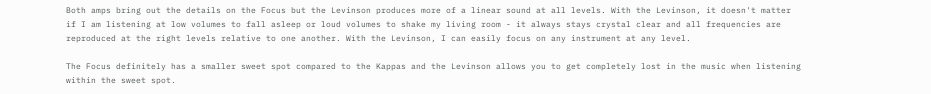Both amps bring out the details on the Focus but the Levinson produces more of a linear sound at all levels. With the Levinson, it doesn't matter if I am listening at low volumes to fall asleep or loud volumes to shake my living room - it always stays crystal clear and all frequencies are reproduced at the right levels relative to one another. With the Levinson, I can easily focus on any instrument at any level.

The Focus definitely has a smaller sweet spot compared to the Kappas and the Levinson allows you to get completely lost in the music when listening within the sweet spot.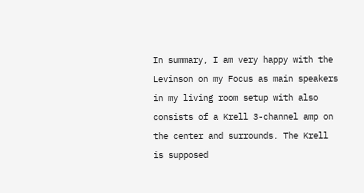In summary, I am very happy with the Levinson on my Focus as main speakers in my living room setup with also consists of a Krell 3-channel amp on the center and surrounds. The Krell is supposed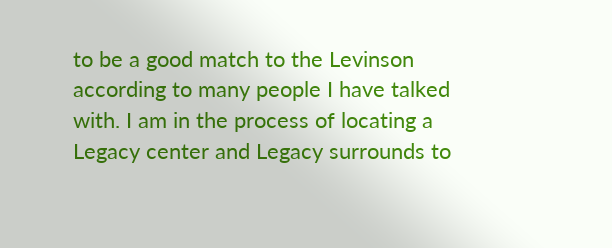to be a good match to the Levinson according to many people I have talked with. I am in the process of locating a Legacy center and Legacy surrounds to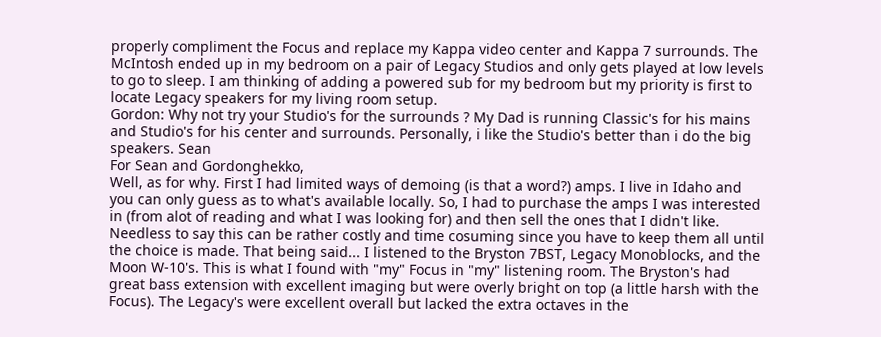properly compliment the Focus and replace my Kappa video center and Kappa 7 surrounds. The McIntosh ended up in my bedroom on a pair of Legacy Studios and only gets played at low levels to go to sleep. I am thinking of adding a powered sub for my bedroom but my priority is first to locate Legacy speakers for my living room setup.
Gordon: Why not try your Studio's for the surrounds ? My Dad is running Classic's for his mains and Studio's for his center and surrounds. Personally, i like the Studio's better than i do the big speakers. Sean
For Sean and Gordonghekko,
Well, as for why. First I had limited ways of demoing (is that a word?) amps. I live in Idaho and you can only guess as to what's available locally. So, I had to purchase the amps I was interested in (from alot of reading and what I was looking for) and then sell the ones that I didn't like. Needless to say this can be rather costly and time cosuming since you have to keep them all until the choice is made. That being said... I listened to the Bryston 7BST, Legacy Monoblocks, and the Moon W-10's. This is what I found with "my" Focus in "my" listening room. The Bryston's had great bass extension with excellent imaging but were overly bright on top (a little harsh with the Focus). The Legacy's were excellent overall but lacked the extra octaves in the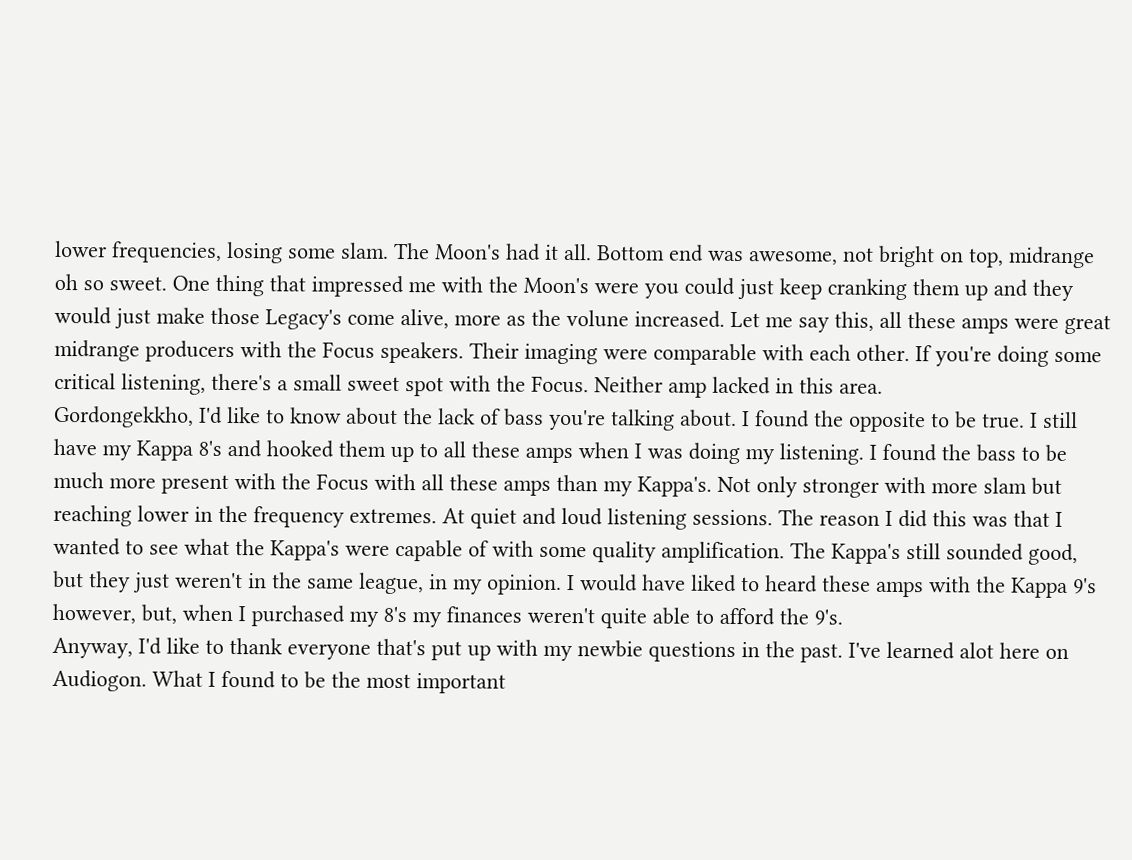lower frequencies, losing some slam. The Moon's had it all. Bottom end was awesome, not bright on top, midrange oh so sweet. One thing that impressed me with the Moon's were you could just keep cranking them up and they would just make those Legacy's come alive, more as the volune increased. Let me say this, all these amps were great midrange producers with the Focus speakers. Their imaging were comparable with each other. If you're doing some critical listening, there's a small sweet spot with the Focus. Neither amp lacked in this area.
Gordongekkho, I'd like to know about the lack of bass you're talking about. I found the opposite to be true. I still have my Kappa 8's and hooked them up to all these amps when I was doing my listening. I found the bass to be much more present with the Focus with all these amps than my Kappa's. Not only stronger with more slam but reaching lower in the frequency extremes. At quiet and loud listening sessions. The reason I did this was that I wanted to see what the Kappa's were capable of with some quality amplification. The Kappa's still sounded good, but they just weren't in the same league, in my opinion. I would have liked to heard these amps with the Kappa 9's however, but, when I purchased my 8's my finances weren't quite able to afford the 9's.
Anyway, I'd like to thank everyone that's put up with my newbie questions in the past. I've learned alot here on Audiogon. What I found to be the most important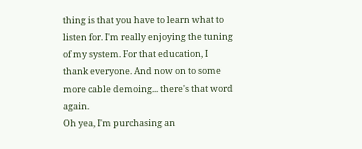thing is that you have to learn what to listen for. I'm really enjoying the tuning of my system. For that education, I thank everyone. And now on to some more cable demoing... there's that word again.
Oh yea, I'm purchasing an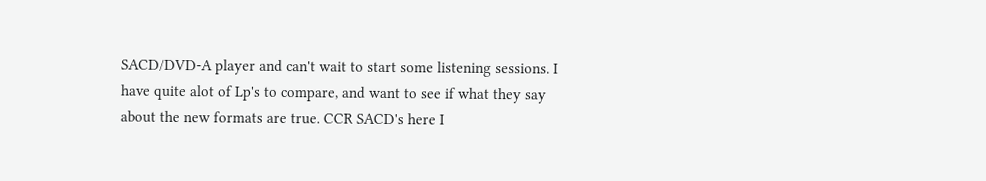SACD/DVD-A player and can't wait to start some listening sessions. I have quite alot of Lp's to compare, and want to see if what they say about the new formats are true. CCR SACD's here I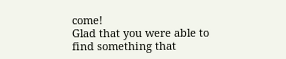come!
Glad that you were able to find something that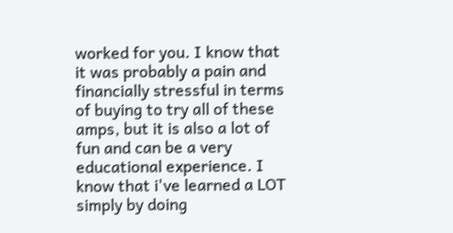worked for you. I know that it was probably a pain and financially stressful in terms of buying to try all of these amps, but it is also a lot of fun and can be a very educational experience. I know that i've learned a LOT simply by doing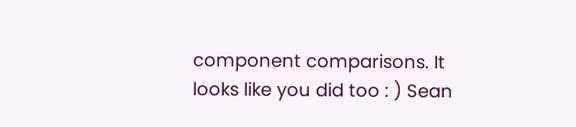component comparisons. It looks like you did too : ) Sean